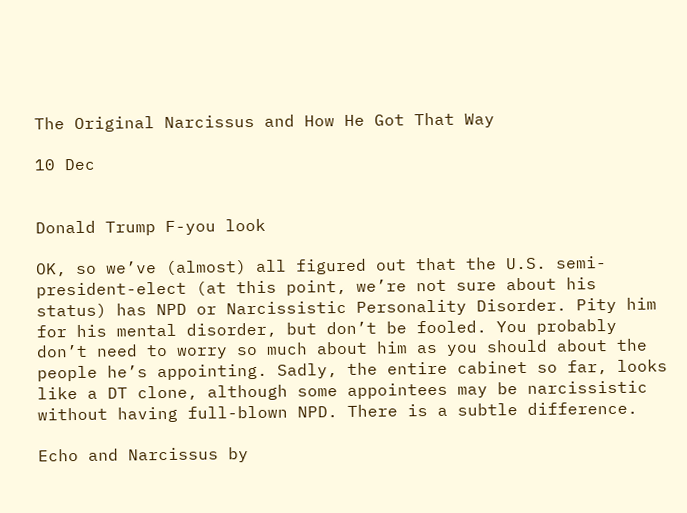The Original Narcissus and How He Got That Way

10 Dec


Donald Trump F-you look

OK, so we’ve (almost) all figured out that the U.S. semi-president-elect (at this point, we’re not sure about his status) has NPD or Narcissistic Personality Disorder. Pity him for his mental disorder, but don’t be fooled. You probably don’t need to worry so much about him as you should about the people he’s appointing. Sadly, the entire cabinet so far, looks like a DT clone, although some appointees may be narcissistic without having full-blown NPD. There is a subtle difference.

Echo and Narcissus by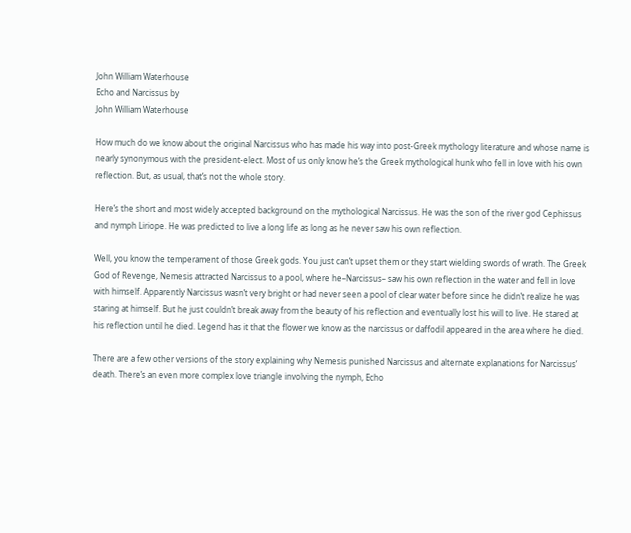John William Waterhouse
Echo and Narcissus by
John William Waterhouse

How much do we know about the original Narcissus who has made his way into post-Greek mythology literature and whose name is nearly synonymous with the president-elect. Most of us only know he’s the Greek mythological hunk who fell in love with his own reflection. But, as usual, that’s not the whole story.

Here’s the short and most widely accepted background on the mythological Narcissus. He was the son of the river god Cephissus and nymph Liriope. He was predicted to live a long life as long as he never saw his own reflection.

Well, you know the temperament of those Greek gods. You just can’t upset them or they start wielding swords of wrath. The Greek God of Revenge, Nemesis attracted Narcissus to a pool, where he–Narcissus– saw his own reflection in the water and fell in love with himself. Apparently Narcissus wasn’t very bright or had never seen a pool of clear water before since he didn’t realize he was staring at himself. But he just couldn’t break away from the beauty of his reflection and eventually lost his will to live. He stared at his reflection until he died. Legend has it that the flower we know as the narcissus or daffodil appeared in the area where he died.

There are a few other versions of the story explaining why Nemesis punished Narcissus and alternate explanations for Narcissus’ death. There’s an even more complex love triangle involving the nymph, Echo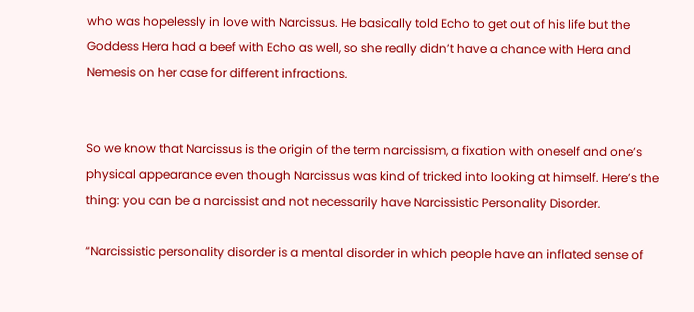who was hopelessly in love with Narcissus. He basically told Echo to get out of his life but the Goddess Hera had a beef with Echo as well, so she really didn’t have a chance with Hera and Nemesis on her case for different infractions.


So we know that Narcissus is the origin of the term narcissism, a fixation with oneself and one’s physical appearance even though Narcissus was kind of tricked into looking at himself. Here’s the thing: you can be a narcissist and not necessarily have Narcissistic Personality Disorder.

“Narcissistic personality disorder is a mental disorder in which people have an inflated sense of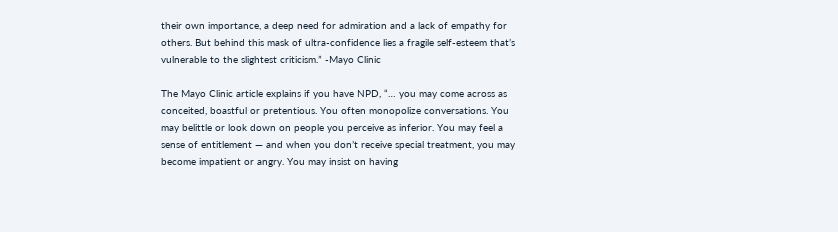their own importance, a deep need for admiration and a lack of empathy for others. But behind this mask of ultra-confidence lies a fragile self-esteem that’s vulnerable to the slightest criticism.” -Mayo Clinic

The Mayo Clinic article explains if you have NPD, “… you may come across as conceited, boastful or pretentious. You often monopolize conversations. You may belittle or look down on people you perceive as inferior. You may feel a sense of entitlement — and when you don’t receive special treatment, you may become impatient or angry. You may insist on having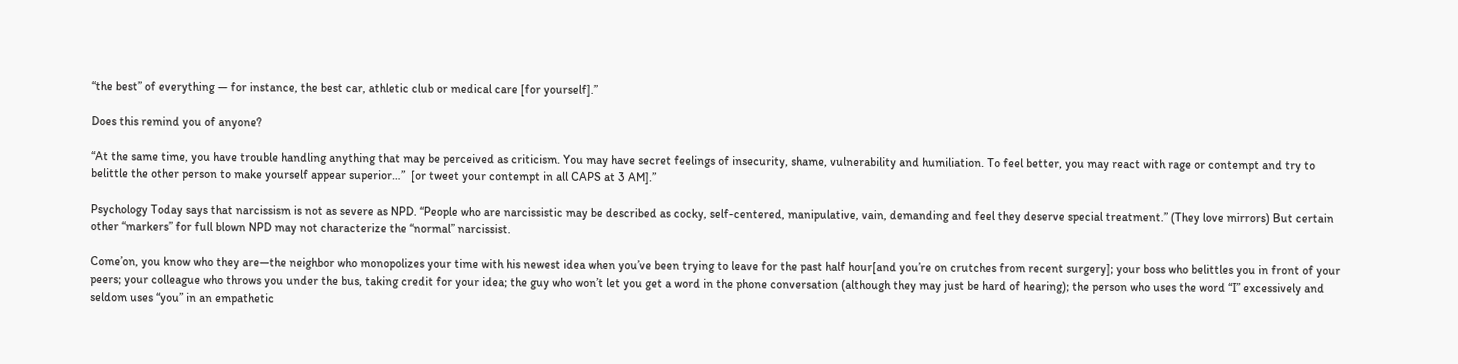“the best” of everything — for instance, the best car, athletic club or medical care [for yourself].”

Does this remind you of anyone?

“At the same time, you have trouble handling anything that may be perceived as criticism. You may have secret feelings of insecurity, shame, vulnerability and humiliation. To feel better, you may react with rage or contempt and try to belittle the other person to make yourself appear superior…”  [or tweet your contempt in all CAPS at 3 AM].”

Psychology Today says that narcissism is not as severe as NPD. “People who are narcissistic may be described as cocky, self-centered, manipulative, vain, demanding and feel they deserve special treatment.” (They love mirrors) But certain other “markers” for full blown NPD may not characterize the “normal” narcissist.

Come’on, you know who they are—the neighbor who monopolizes your time with his newest idea when you’ve been trying to leave for the past half hour[and you’re on crutches from recent surgery]; your boss who belittles you in front of your peers; your colleague who throws you under the bus, taking credit for your idea; the guy who won’t let you get a word in the phone conversation (although they may just be hard of hearing); the person who uses the word “I” excessively and seldom uses “you” in an empathetic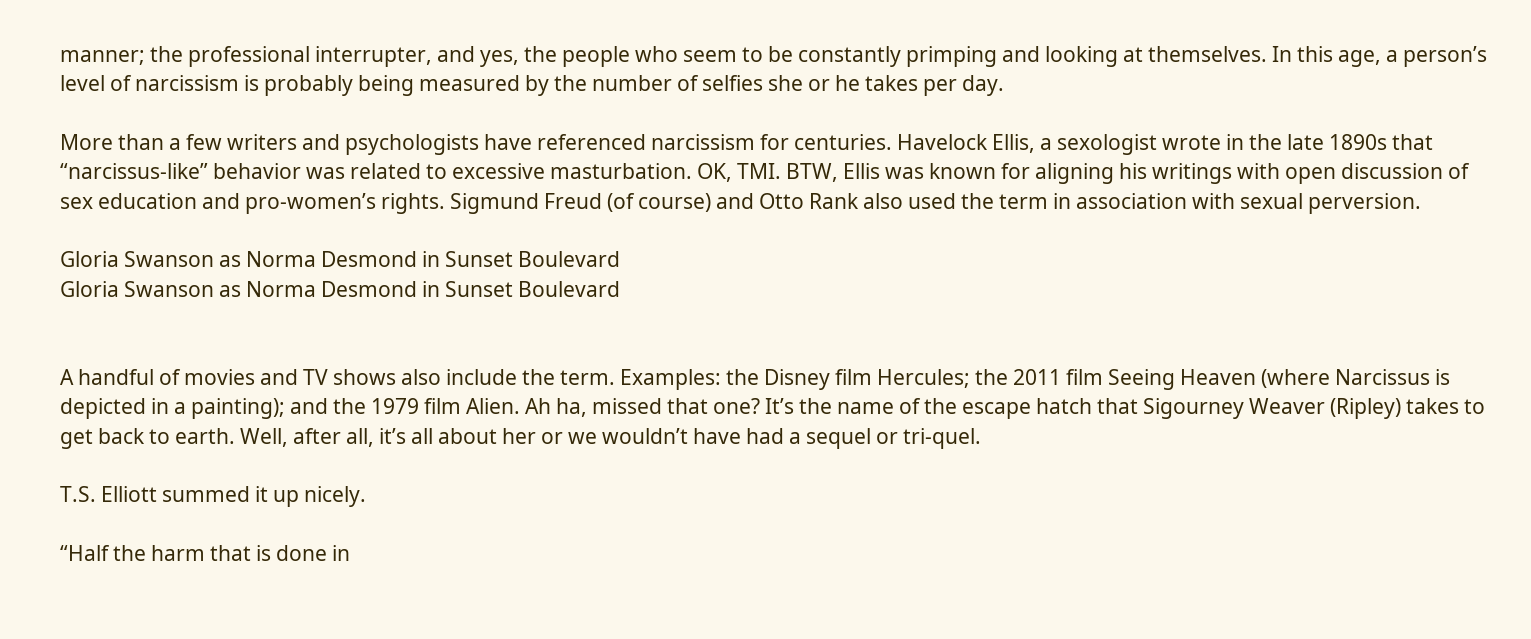manner; the professional interrupter, and yes, the people who seem to be constantly primping and looking at themselves. In this age, a person’s level of narcissism is probably being measured by the number of selfies she or he takes per day.

More than a few writers and psychologists have referenced narcissism for centuries. Havelock Ellis, a sexologist wrote in the late 1890s that “narcissus-like” behavior was related to excessive masturbation. OK, TMI. BTW, Ellis was known for aligning his writings with open discussion of sex education and pro-women’s rights. Sigmund Freud (of course) and Otto Rank also used the term in association with sexual perversion.

Gloria Swanson as Norma Desmond in Sunset Boulevard
Gloria Swanson as Norma Desmond in Sunset Boulevard


A handful of movies and TV shows also include the term. Examples: the Disney film Hercules; the 2011 film Seeing Heaven (where Narcissus is depicted in a painting); and the 1979 film Alien. Ah ha, missed that one? It’s the name of the escape hatch that Sigourney Weaver (Ripley) takes to get back to earth. Well, after all, it’s all about her or we wouldn’t have had a sequel or tri-quel.

T.S. Elliott summed it up nicely.

“Half the harm that is done in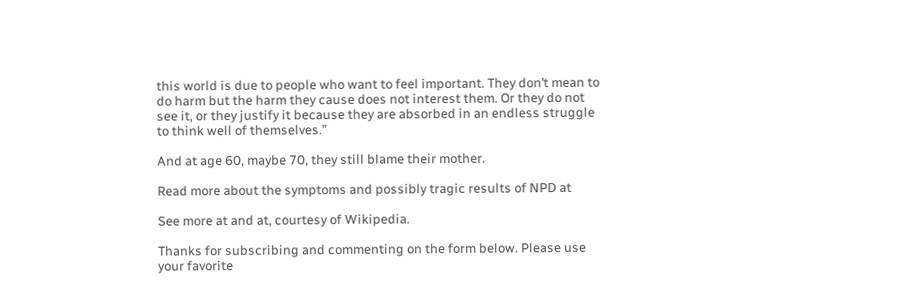this world is due to people who want to feel important. They don’t mean to do harm but the harm they cause does not interest them. Or they do not see it, or they justify it because they are absorbed in an endless struggle to think well of themselves.”

And at age 60, maybe 70, they still blame their mother.

Read more about the symptoms and possibly tragic results of NPD at

See more at and at, courtesy of Wikipedia.

Thanks for subscribing and commenting on the form below. Please use your favorite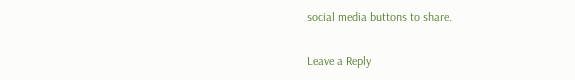social media buttons to share.

Leave a Reply